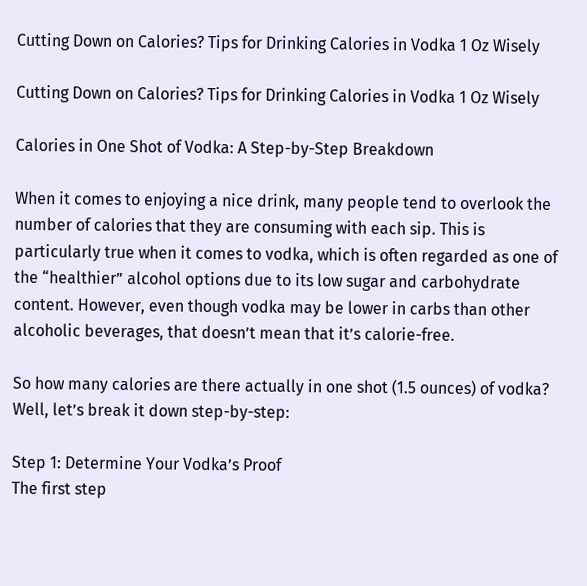Cutting Down on Calories? Tips for Drinking Calories in Vodka 1 Oz Wisely

Cutting Down on Calories? Tips for Drinking Calories in Vodka 1 Oz Wisely

Calories in One Shot of Vodka: A Step-by-Step Breakdown

When it comes to enjoying a nice drink, many people tend to overlook the number of calories that they are consuming with each sip. This is particularly true when it comes to vodka, which is often regarded as one of the “healthier” alcohol options due to its low sugar and carbohydrate content. However, even though vodka may be lower in carbs than other alcoholic beverages, that doesn’t mean that it’s calorie-free.

So how many calories are there actually in one shot (1.5 ounces) of vodka? Well, let’s break it down step-by-step:

Step 1: Determine Your Vodka’s Proof
The first step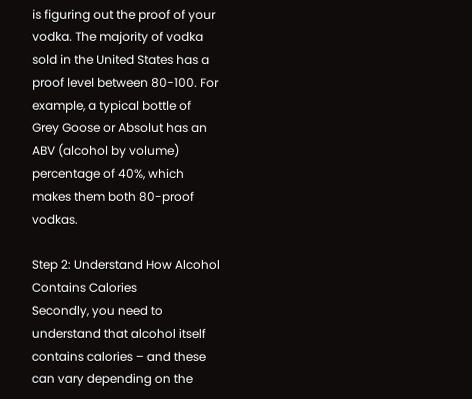is figuring out the proof of your vodka. The majority of vodka sold in the United States has a proof level between 80-100. For example, a typical bottle of Grey Goose or Absolut has an ABV (alcohol by volume) percentage of 40%, which makes them both 80-proof vodkas.

Step 2: Understand How Alcohol Contains Calories
Secondly, you need to understand that alcohol itself contains calories – and these can vary depending on the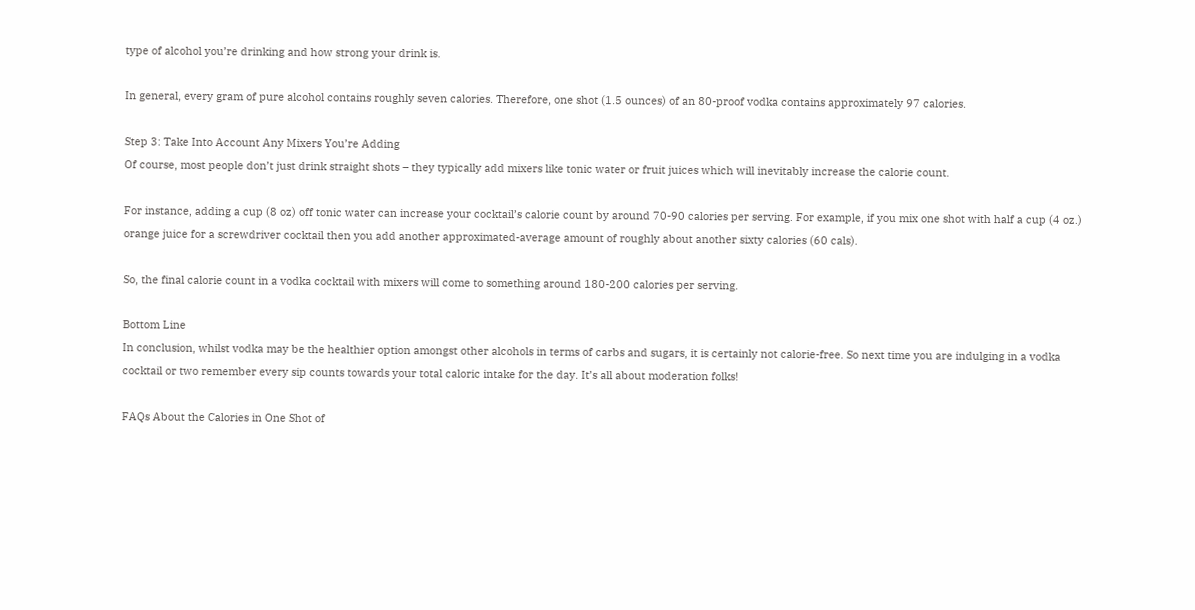type of alcohol you’re drinking and how strong your drink is.

In general, every gram of pure alcohol contains roughly seven calories. Therefore, one shot (1.5 ounces) of an 80-proof vodka contains approximately 97 calories.

Step 3: Take Into Account Any Mixers You’re Adding
Of course, most people don’t just drink straight shots – they typically add mixers like tonic water or fruit juices which will inevitably increase the calorie count.

For instance, adding a cup (8 oz) off tonic water can increase your cocktail’s calorie count by around 70-90 calories per serving. For example, if you mix one shot with half a cup (4 oz.) orange juice for a screwdriver cocktail then you add another approximated-average amount of roughly about another sixty calories (60 cals).

So, the final calorie count in a vodka cocktail with mixers will come to something around 180-200 calories per serving.

Bottom Line
In conclusion, whilst vodka may be the healthier option amongst other alcohols in terms of carbs and sugars, it is certainly not calorie-free. So next time you are indulging in a vodka cocktail or two remember every sip counts towards your total caloric intake for the day. It’s all about moderation folks!

FAQs About the Calories in One Shot of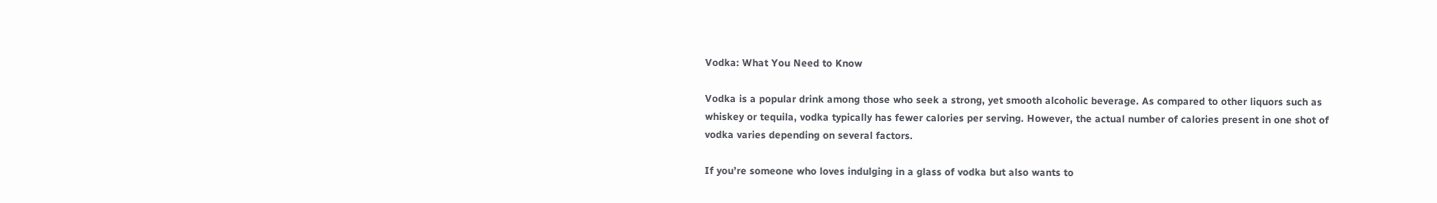Vodka: What You Need to Know

Vodka is a popular drink among those who seek a strong, yet smooth alcoholic beverage. As compared to other liquors such as whiskey or tequila, vodka typically has fewer calories per serving. However, the actual number of calories present in one shot of vodka varies depending on several factors.

If you’re someone who loves indulging in a glass of vodka but also wants to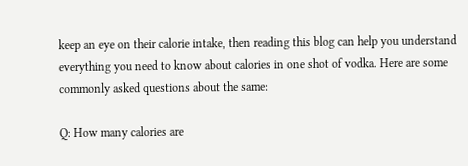keep an eye on their calorie intake, then reading this blog can help you understand everything you need to know about calories in one shot of vodka. Here are some commonly asked questions about the same:

Q: How many calories are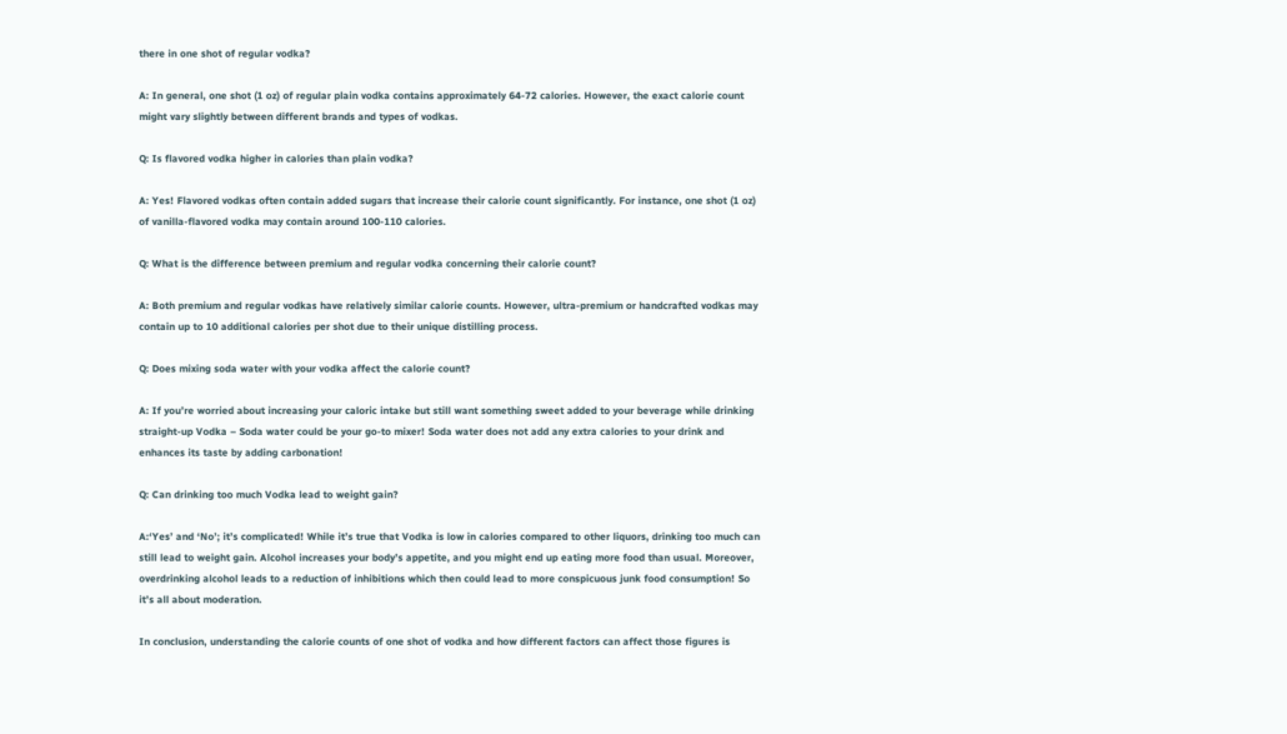there in one shot of regular vodka?

A: In general, one shot (1 oz) of regular plain vodka contains approximately 64-72 calories. However, the exact calorie count might vary slightly between different brands and types of vodkas.

Q: Is flavored vodka higher in calories than plain vodka?

A: Yes! Flavored vodkas often contain added sugars that increase their calorie count significantly. For instance, one shot (1 oz) of vanilla-flavored vodka may contain around 100-110 calories.

Q: What is the difference between premium and regular vodka concerning their calorie count?

A: Both premium and regular vodkas have relatively similar calorie counts. However, ultra-premium or handcrafted vodkas may contain up to 10 additional calories per shot due to their unique distilling process.

Q: Does mixing soda water with your vodka affect the calorie count?

A: If you’re worried about increasing your caloric intake but still want something sweet added to your beverage while drinking straight-up Vodka – Soda water could be your go-to mixer! Soda water does not add any extra calories to your drink and enhances its taste by adding carbonation!

Q: Can drinking too much Vodka lead to weight gain?

A:‘Yes’ and ‘No’; it’s complicated! While it’s true that Vodka is low in calories compared to other liquors, drinking too much can still lead to weight gain. Alcohol increases your body’s appetite, and you might end up eating more food than usual. Moreover, overdrinking alcohol leads to a reduction of inhibitions which then could lead to more conspicuous junk food consumption! So it’s all about moderation.

In conclusion, understanding the calorie counts of one shot of vodka and how different factors can affect those figures is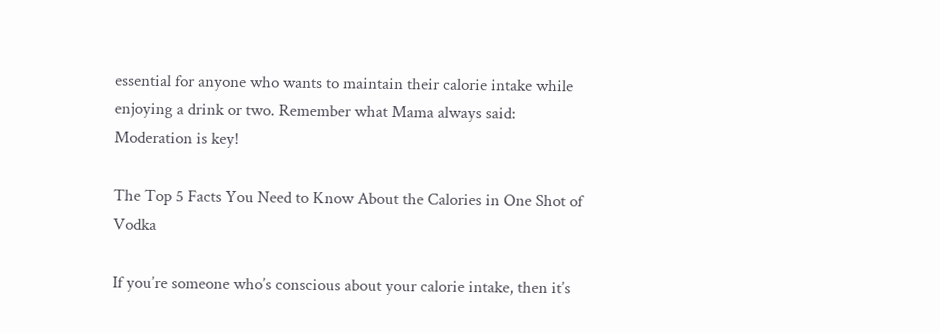essential for anyone who wants to maintain their calorie intake while enjoying a drink or two. Remember what Mama always said: Moderation is key!

The Top 5 Facts You Need to Know About the Calories in One Shot of Vodka

If you’re someone who’s conscious about your calorie intake, then it’s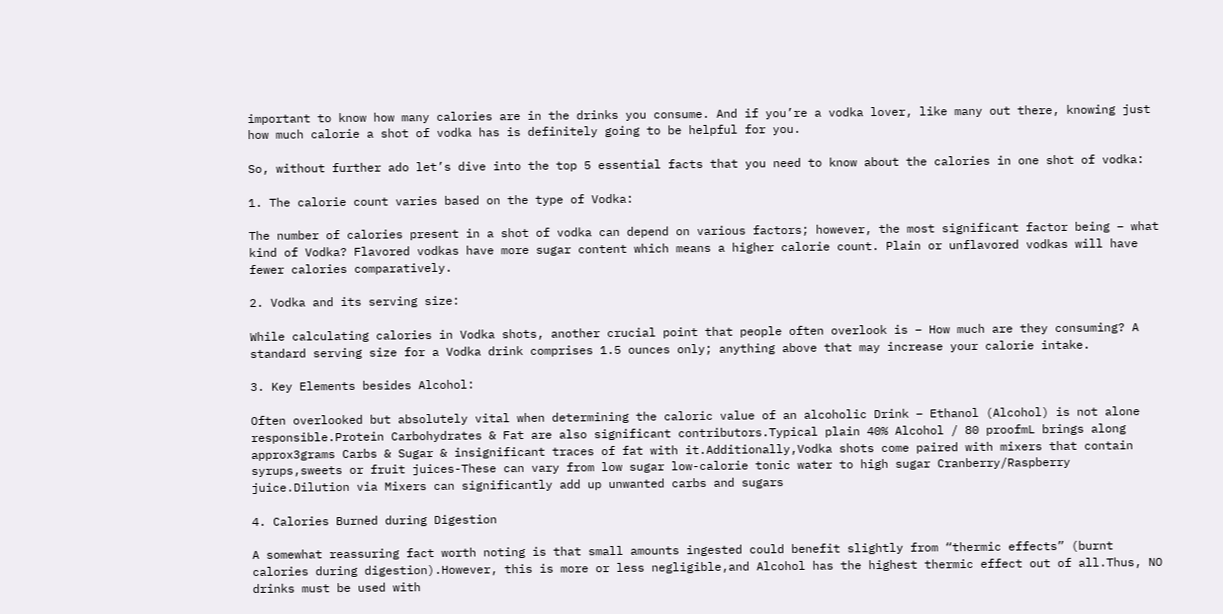important to know how many calories are in the drinks you consume. And if you’re a vodka lover, like many out there, knowing just how much calorie a shot of vodka has is definitely going to be helpful for you.

So, without further ado let’s dive into the top 5 essential facts that you need to know about the calories in one shot of vodka:

1. The calorie count varies based on the type of Vodka:

The number of calories present in a shot of vodka can depend on various factors; however, the most significant factor being – what kind of Vodka? Flavored vodkas have more sugar content which means a higher calorie count. Plain or unflavored vodkas will have fewer calories comparatively.

2. Vodka and its serving size:

While calculating calories in Vodka shots, another crucial point that people often overlook is – How much are they consuming? A standard serving size for a Vodka drink comprises 1.5 ounces only; anything above that may increase your calorie intake.

3. Key Elements besides Alcohol:

Often overlooked but absolutely vital when determining the caloric value of an alcoholic Drink – Ethanol (Alcohol) is not alone responsible.Protein Carbohydrates & Fat are also significant contributors.Typical plain 40% Alcohol / 80 proofmL brings along approx3grams Carbs & Sugar & insignificant traces of fat with it.Additionally,Vodka shots come paired with mixers that contain syrups,sweets or fruit juices-These can vary from low sugar low-calorie tonic water to high sugar Cranberry/Raspberry juice.Dilution via Mixers can significantly add up unwanted carbs and sugars

4. Calories Burned during Digestion

A somewhat reassuring fact worth noting is that small amounts ingested could benefit slightly from “thermic effects” (burnt calories during digestion).However, this is more or less negligible,and Alcohol has the highest thermic effect out of all.Thus, NO drinks must be used with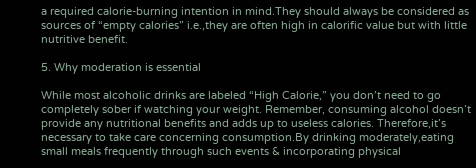a required calorie-burning intention in mind.They should always be considered as sources of “empty calories” i.e.,they are often high in calorific value but with little nutritive benefit.

5. Why moderation is essential

While most alcoholic drinks are labeled “High Calorie,” you don’t need to go completely sober if watching your weight. Remember, consuming alcohol doesn’t provide any nutritional benefits and adds up to useless calories. Therefore,it’s necessary to take care concerning consumption.By drinking moderately,eating small meals frequently through such events & incorporating physical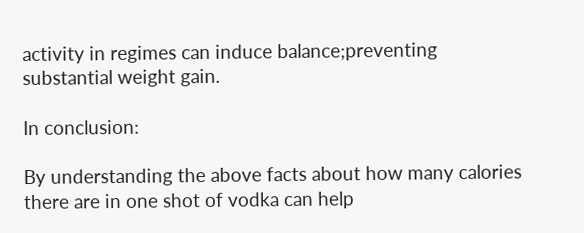activity in regimes can induce balance;preventing substantial weight gain.

In conclusion:

By understanding the above facts about how many calories there are in one shot of vodka can help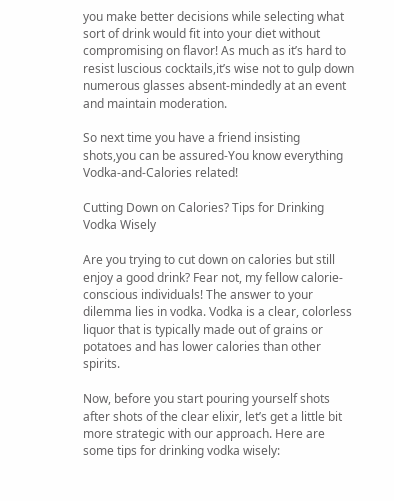you make better decisions while selecting what sort of drink would fit into your diet without compromising on flavor! As much as it’s hard to resist luscious cocktails,it’s wise not to gulp down numerous glasses absent-mindedly at an event and maintain moderation.

So next time you have a friend insisting shots,you can be assured-You know everything Vodka-and-Calories related!

Cutting Down on Calories? Tips for Drinking Vodka Wisely

Are you trying to cut down on calories but still enjoy a good drink? Fear not, my fellow calorie-conscious individuals! The answer to your dilemma lies in vodka. Vodka is a clear, colorless liquor that is typically made out of grains or potatoes and has lower calories than other spirits.

Now, before you start pouring yourself shots after shots of the clear elixir, let’s get a little bit more strategic with our approach. Here are some tips for drinking vodka wisely: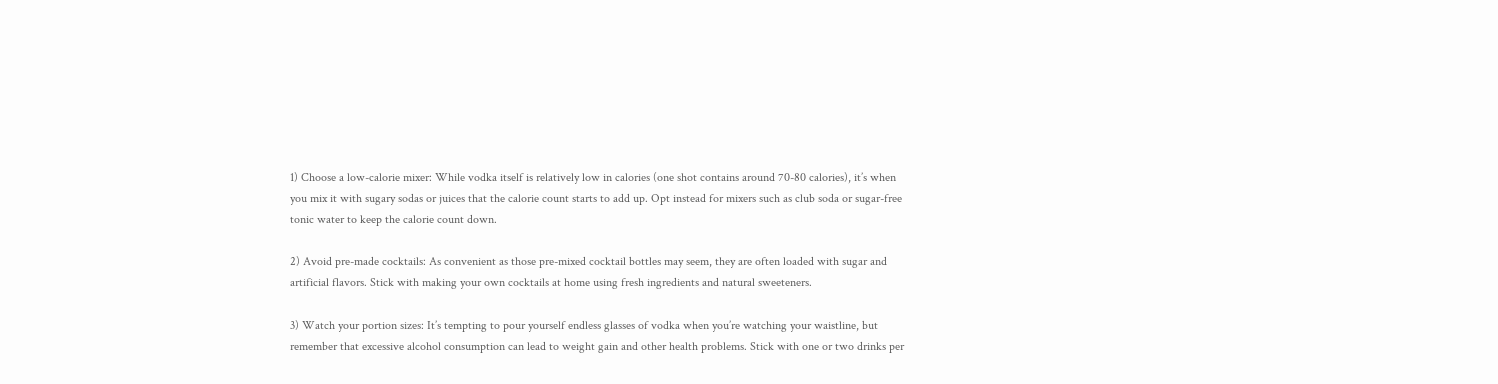1) Choose a low-calorie mixer: While vodka itself is relatively low in calories (one shot contains around 70-80 calories), it’s when you mix it with sugary sodas or juices that the calorie count starts to add up. Opt instead for mixers such as club soda or sugar-free tonic water to keep the calorie count down.

2) Avoid pre-made cocktails: As convenient as those pre-mixed cocktail bottles may seem, they are often loaded with sugar and artificial flavors. Stick with making your own cocktails at home using fresh ingredients and natural sweeteners.

3) Watch your portion sizes: It’s tempting to pour yourself endless glasses of vodka when you’re watching your waistline, but remember that excessive alcohol consumption can lead to weight gain and other health problems. Stick with one or two drinks per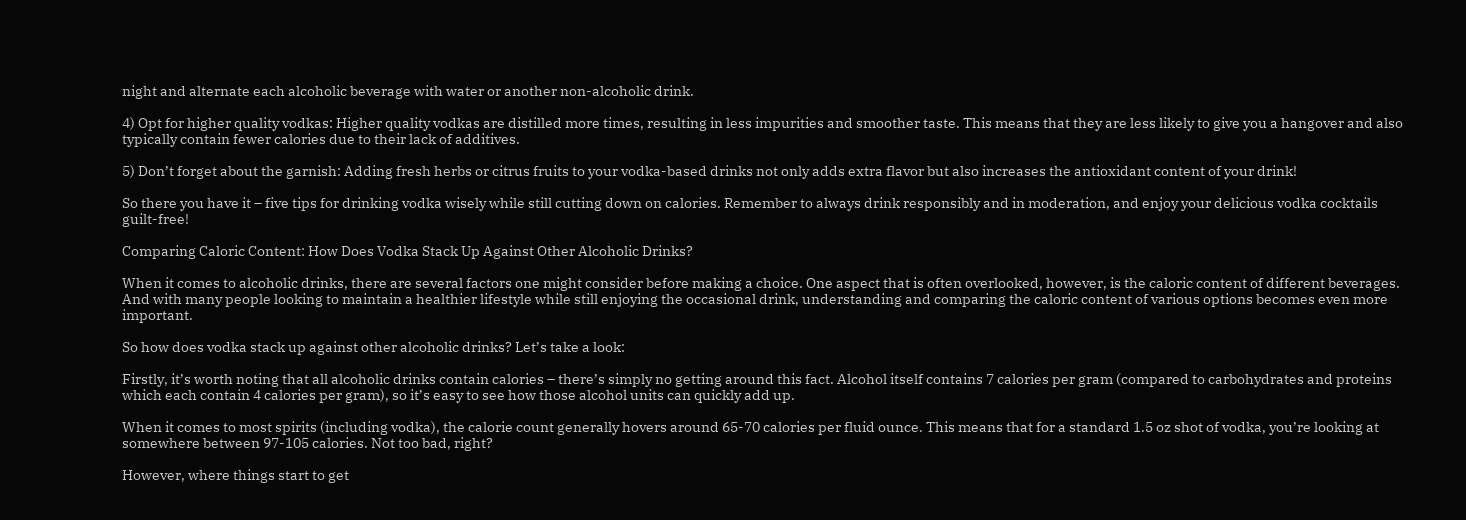night and alternate each alcoholic beverage with water or another non-alcoholic drink.

4) Opt for higher quality vodkas: Higher quality vodkas are distilled more times, resulting in less impurities and smoother taste. This means that they are less likely to give you a hangover and also typically contain fewer calories due to their lack of additives.

5) Don’t forget about the garnish: Adding fresh herbs or citrus fruits to your vodka-based drinks not only adds extra flavor but also increases the antioxidant content of your drink!

So there you have it – five tips for drinking vodka wisely while still cutting down on calories. Remember to always drink responsibly and in moderation, and enjoy your delicious vodka cocktails guilt-free!

Comparing Caloric Content: How Does Vodka Stack Up Against Other Alcoholic Drinks?

When it comes to alcoholic drinks, there are several factors one might consider before making a choice. One aspect that is often overlooked, however, is the caloric content of different beverages. And with many people looking to maintain a healthier lifestyle while still enjoying the occasional drink, understanding and comparing the caloric content of various options becomes even more important.

So how does vodka stack up against other alcoholic drinks? Let’s take a look:

Firstly, it’s worth noting that all alcoholic drinks contain calories – there’s simply no getting around this fact. Alcohol itself contains 7 calories per gram (compared to carbohydrates and proteins which each contain 4 calories per gram), so it’s easy to see how those alcohol units can quickly add up.

When it comes to most spirits (including vodka), the calorie count generally hovers around 65-70 calories per fluid ounce. This means that for a standard 1.5 oz shot of vodka, you’re looking at somewhere between 97-105 calories. Not too bad, right?

However, where things start to get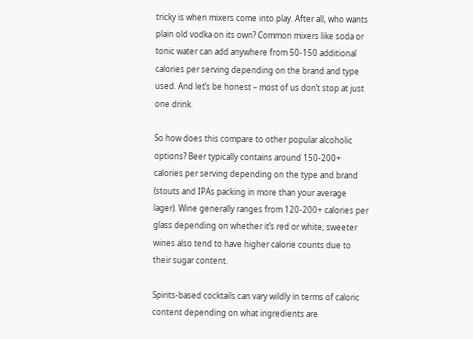tricky is when mixers come into play. After all, who wants plain old vodka on its own? Common mixers like soda or tonic water can add anywhere from 50-150 additional calories per serving depending on the brand and type used. And let’s be honest – most of us don’t stop at just one drink.

So how does this compare to other popular alcoholic options? Beer typically contains around 150-200+ calories per serving depending on the type and brand (stouts and IPAs packing in more than your average lager). Wine generally ranges from 120-200+ calories per glass depending on whether it’s red or white; sweeter wines also tend to have higher calorie counts due to their sugar content.

Spirits-based cocktails can vary wildly in terms of caloric content depending on what ingredients are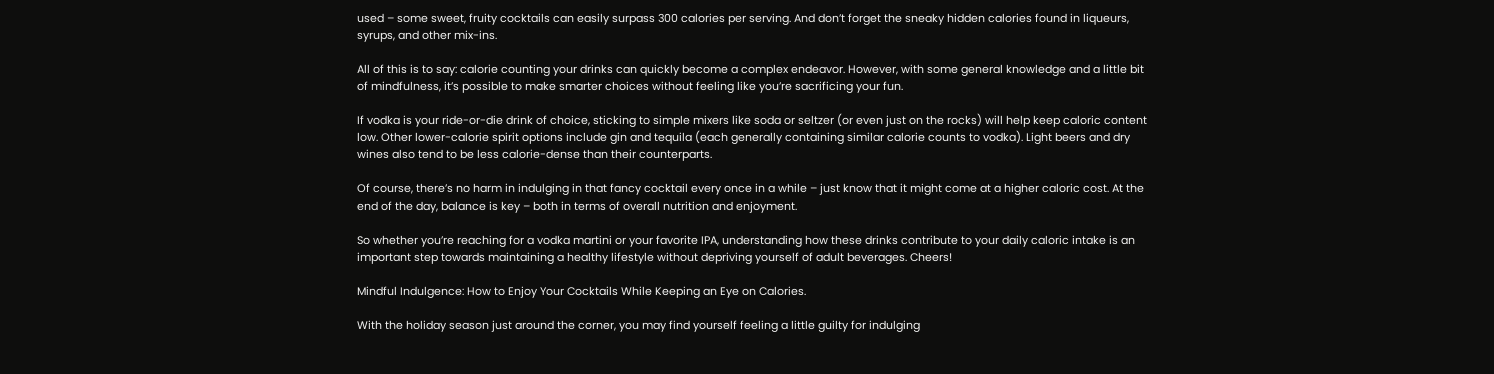used – some sweet, fruity cocktails can easily surpass 300 calories per serving. And don’t forget the sneaky hidden calories found in liqueurs, syrups, and other mix-ins.

All of this is to say: calorie counting your drinks can quickly become a complex endeavor. However, with some general knowledge and a little bit of mindfulness, it’s possible to make smarter choices without feeling like you’re sacrificing your fun.

If vodka is your ride-or-die drink of choice, sticking to simple mixers like soda or seltzer (or even just on the rocks) will help keep caloric content low. Other lower-calorie spirit options include gin and tequila (each generally containing similar calorie counts to vodka). Light beers and dry wines also tend to be less calorie-dense than their counterparts.

Of course, there’s no harm in indulging in that fancy cocktail every once in a while – just know that it might come at a higher caloric cost. At the end of the day, balance is key – both in terms of overall nutrition and enjoyment.

So whether you’re reaching for a vodka martini or your favorite IPA, understanding how these drinks contribute to your daily caloric intake is an important step towards maintaining a healthy lifestyle without depriving yourself of adult beverages. Cheers!

Mindful Indulgence: How to Enjoy Your Cocktails While Keeping an Eye on Calories.

With the holiday season just around the corner, you may find yourself feeling a little guilty for indulging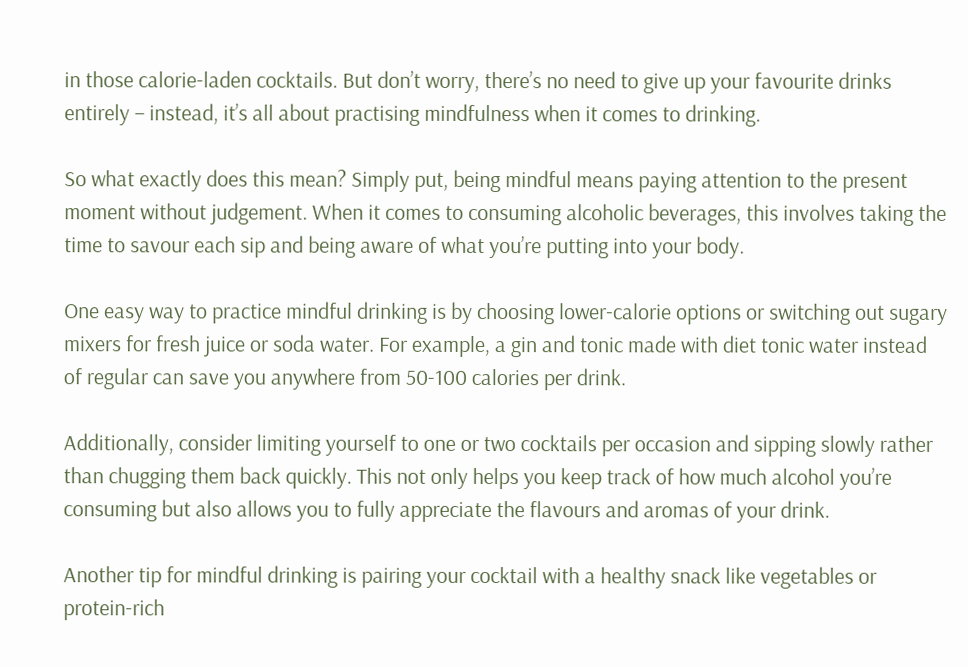in those calorie-laden cocktails. But don’t worry, there’s no need to give up your favourite drinks entirely – instead, it’s all about practising mindfulness when it comes to drinking.

So what exactly does this mean? Simply put, being mindful means paying attention to the present moment without judgement. When it comes to consuming alcoholic beverages, this involves taking the time to savour each sip and being aware of what you’re putting into your body.

One easy way to practice mindful drinking is by choosing lower-calorie options or switching out sugary mixers for fresh juice or soda water. For example, a gin and tonic made with diet tonic water instead of regular can save you anywhere from 50-100 calories per drink.

Additionally, consider limiting yourself to one or two cocktails per occasion and sipping slowly rather than chugging them back quickly. This not only helps you keep track of how much alcohol you’re consuming but also allows you to fully appreciate the flavours and aromas of your drink.

Another tip for mindful drinking is pairing your cocktail with a healthy snack like vegetables or protein-rich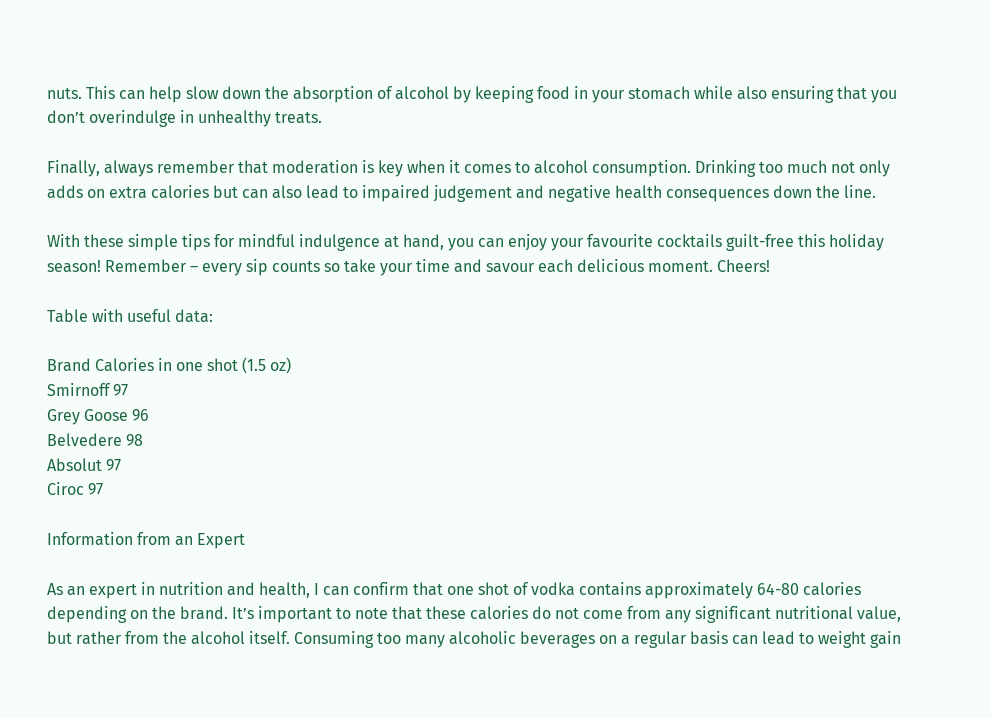nuts. This can help slow down the absorption of alcohol by keeping food in your stomach while also ensuring that you don’t overindulge in unhealthy treats.

Finally, always remember that moderation is key when it comes to alcohol consumption. Drinking too much not only adds on extra calories but can also lead to impaired judgement and negative health consequences down the line.

With these simple tips for mindful indulgence at hand, you can enjoy your favourite cocktails guilt-free this holiday season! Remember – every sip counts so take your time and savour each delicious moment. Cheers!

Table with useful data:

Brand Calories in one shot (1.5 oz)
Smirnoff 97
Grey Goose 96
Belvedere 98
Absolut 97
Ciroc 97

Information from an Expert

As an expert in nutrition and health, I can confirm that one shot of vodka contains approximately 64-80 calories depending on the brand. It’s important to note that these calories do not come from any significant nutritional value, but rather from the alcohol itself. Consuming too many alcoholic beverages on a regular basis can lead to weight gain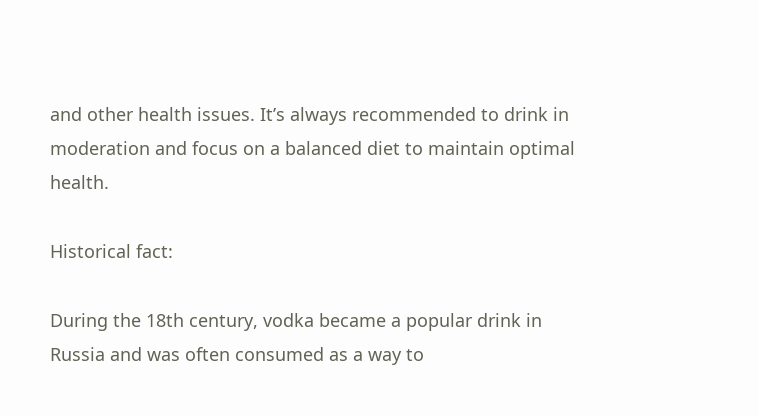and other health issues. It’s always recommended to drink in moderation and focus on a balanced diet to maintain optimal health.

Historical fact:

During the 18th century, vodka became a popular drink in Russia and was often consumed as a way to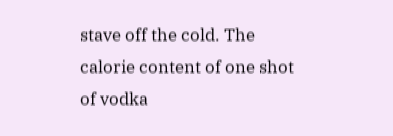stave off the cold. The calorie content of one shot of vodka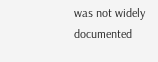was not widely documented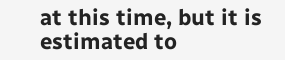at this time, but it is estimated to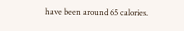have been around 65 calories.